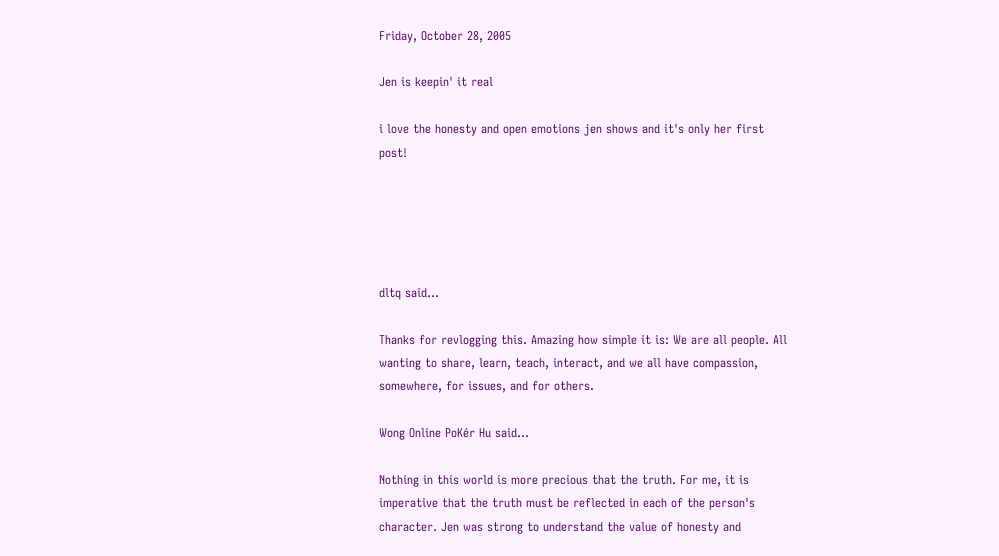Friday, October 28, 2005

Jen is keepin' it real

i love the honesty and open emotions jen shows and it's only her first post!





dltq said...

Thanks for revlogging this. Amazing how simple it is: We are all people. All wanting to share, learn, teach, interact, and we all have compassion, somewhere, for issues, and for others.

Wong Online PoKér Hu said...

Nothing in this world is more precious that the truth. For me, it is imperative that the truth must be reflected in each of the person's character. Jen was strong to understand the value of honesty and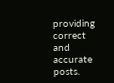providing correct and accurate posts.